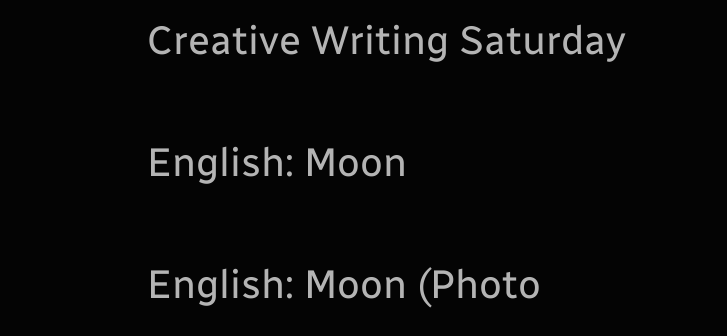Creative Writing Saturday

English: Moon

English: Moon (Photo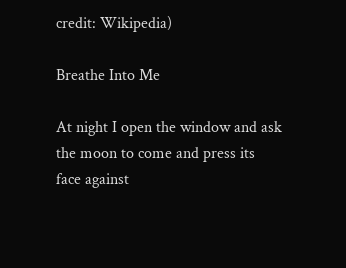credit: Wikipedia)

Breathe Into Me

At night I open the window and ask
the moon to come and press its
face against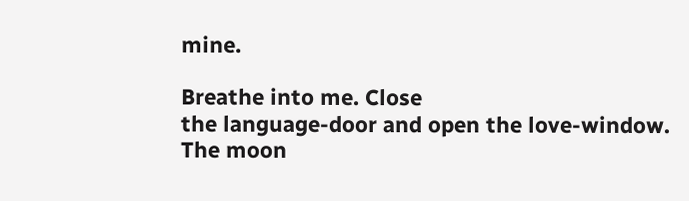mine.

Breathe into me. Close
the language-door and open the love-window.
The moon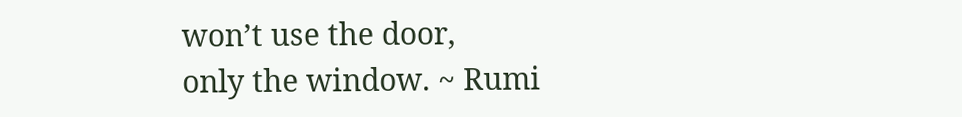won’t use the door,
only the window. ~ Rumi